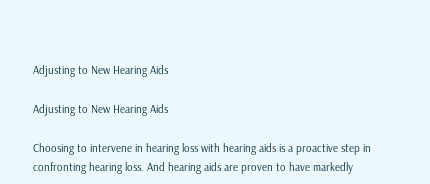Adjusting to New Hearing Aids

Adjusting to New Hearing Aids

Choosing to intervene in hearing loss with hearing aids is a proactive step in confronting hearing loss. And hearing aids are proven to have markedly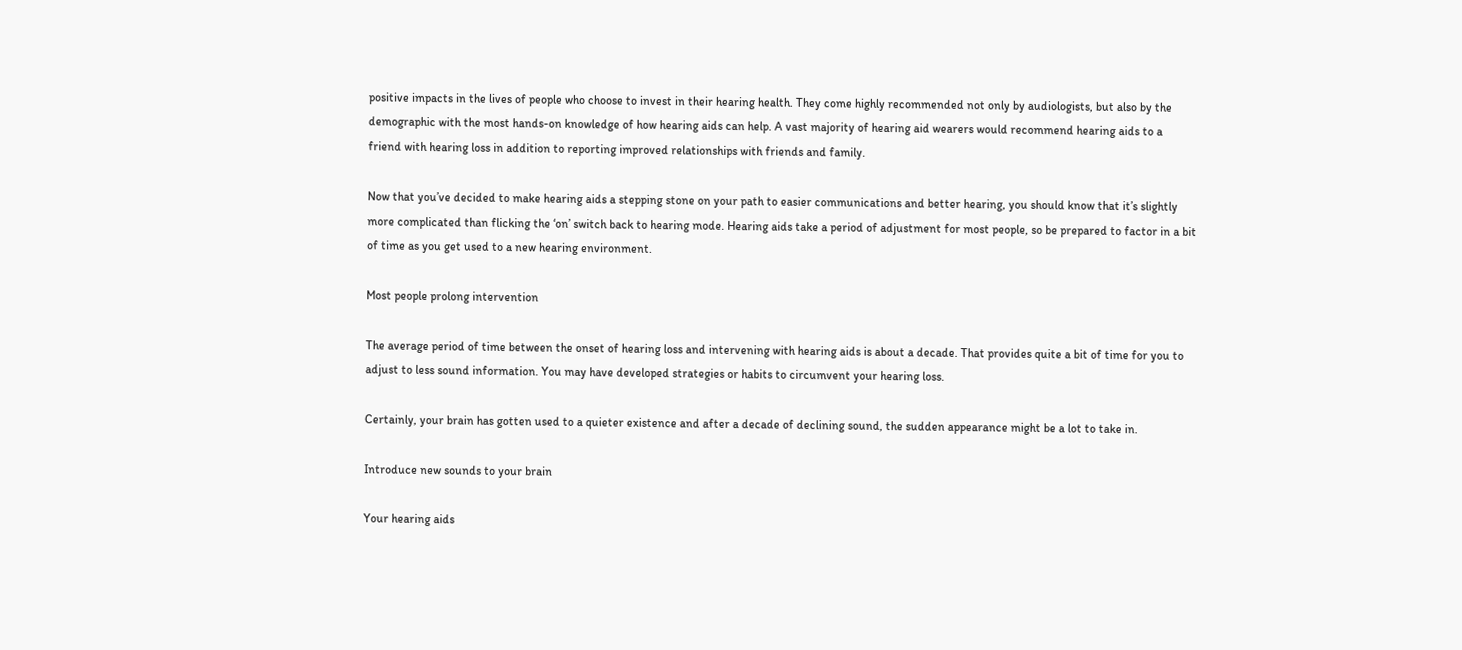positive impacts in the lives of people who choose to invest in their hearing health. They come highly recommended not only by audiologists, but also by the demographic with the most hands-on knowledge of how hearing aids can help. A vast majority of hearing aid wearers would recommend hearing aids to a friend with hearing loss in addition to reporting improved relationships with friends and family.

Now that you’ve decided to make hearing aids a stepping stone on your path to easier communications and better hearing, you should know that it’s slightly more complicated than flicking the ‘on’ switch back to hearing mode. Hearing aids take a period of adjustment for most people, so be prepared to factor in a bit of time as you get used to a new hearing environment.

Most people prolong intervention

The average period of time between the onset of hearing loss and intervening with hearing aids is about a decade. That provides quite a bit of time for you to adjust to less sound information. You may have developed strategies or habits to circumvent your hearing loss.

Certainly, your brain has gotten used to a quieter existence and after a decade of declining sound, the sudden appearance might be a lot to take in.

Introduce new sounds to your brain

Your hearing aids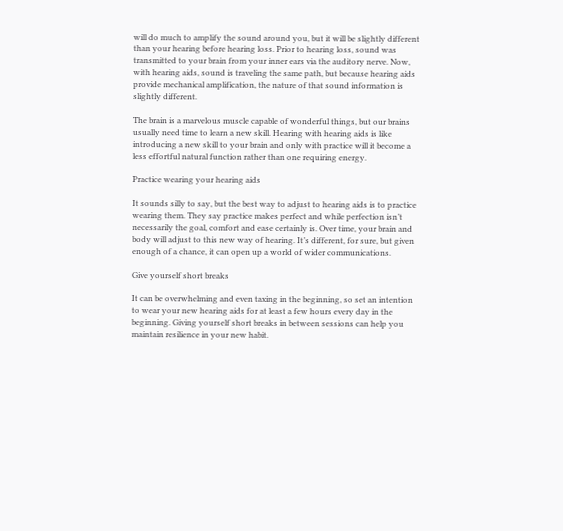will do much to amplify the sound around you, but it will be slightly different than your hearing before hearing loss. Prior to hearing loss, sound was transmitted to your brain from your inner ears via the auditory nerve. Now, with hearing aids, sound is traveling the same path, but because hearing aids provide mechanical amplification, the nature of that sound information is slightly different.

The brain is a marvelous muscle capable of wonderful things, but our brains usually need time to learn a new skill. Hearing with hearing aids is like introducing a new skill to your brain and only with practice will it become a less effortful natural function rather than one requiring energy.

Practice wearing your hearing aids

It sounds silly to say, but the best way to adjust to hearing aids is to practice wearing them. They say practice makes perfect and while perfection isn’t necessarily the goal, comfort and ease certainly is. Over time, your brain and body will adjust to this new way of hearing. It’s different, for sure, but given enough of a chance, it can open up a world of wider communications.

Give yourself short breaks

It can be overwhelming and even taxing in the beginning, so set an intention to wear your new hearing aids for at least a few hours every day in the beginning. Giving yourself short breaks in between sessions can help you maintain resilience in your new habit.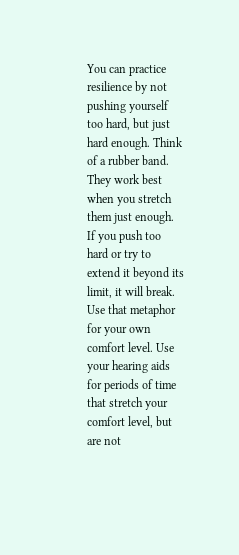You can practice resilience by not pushing yourself too hard, but just hard enough. Think of a rubber band. They work best when you stretch them just enough. If you push too hard or try to extend it beyond its limit, it will break. Use that metaphor for your own comfort level. Use your hearing aids for periods of time that stretch your comfort level, but are not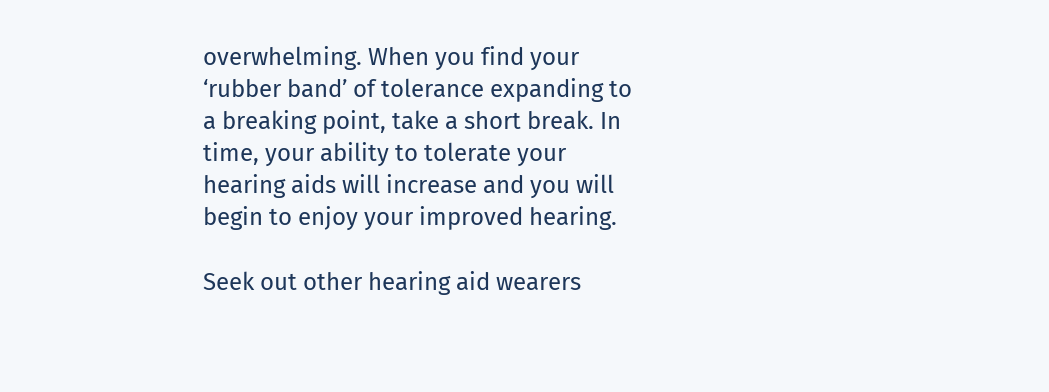overwhelming. When you find your ‘rubber band’ of tolerance expanding to a breaking point, take a short break. In time, your ability to tolerate your hearing aids will increase and you will begin to enjoy your improved hearing.

Seek out other hearing aid wearers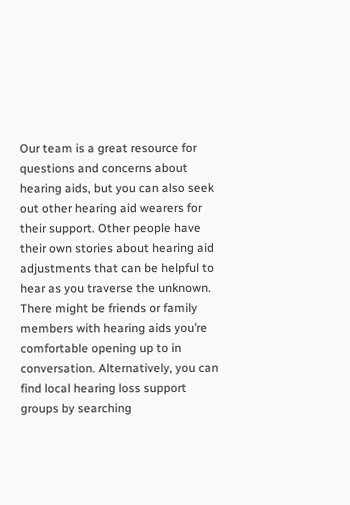Our team is a great resource for questions and concerns about hearing aids, but you can also seek out other hearing aid wearers for their support. Other people have their own stories about hearing aid adjustments that can be helpful to hear as you traverse the unknown. There might be friends or family members with hearing aids you’re comfortable opening up to in conversation. Alternatively, you can find local hearing loss support groups by searching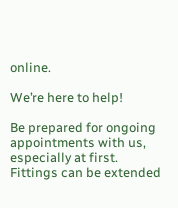online.

We’re here to help!

Be prepared for ongoing appointments with us, especially at first. Fittings can be extended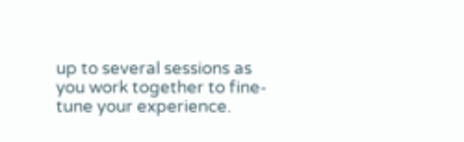up to several sessions as you work together to fine-tune your experience.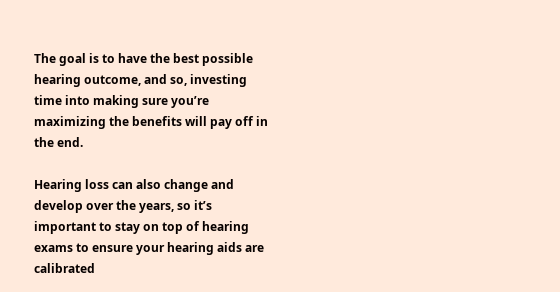The goal is to have the best possible hearing outcome, and so, investing time into making sure you’re maximizing the benefits will pay off in the end.

Hearing loss can also change and develop over the years, so it’s important to stay on top of hearing exams to ensure your hearing aids are calibrated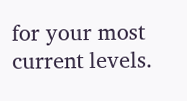for your most current levels.